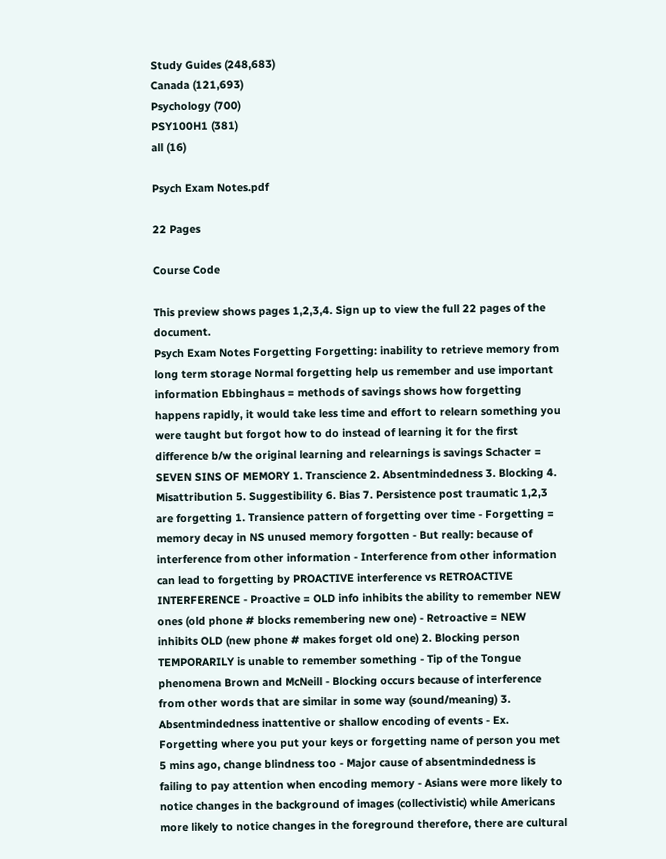Study Guides (248,683)
Canada (121,693)
Psychology (700)
PSY100H1 (381)
all (16)

Psych Exam Notes.pdf

22 Pages

Course Code

This preview shows pages 1,2,3,4. Sign up to view the full 22 pages of the document.
Psych Exam Notes Forgetting Forgetting: inability to retrieve memory from long term storage Normal forgetting help us remember and use important information Ebbinghaus = methods of savings shows how forgetting happens rapidly, it would take less time and effort to relearn something you were taught but forgot how to do instead of learning it for the first difference b/w the original learning and relearnings is savings Schacter = SEVEN SINS OF MEMORY 1. Transcience 2. Absentmindedness 3. Blocking 4. Misattribution 5. Suggestibility 6. Bias 7. Persistence post traumatic 1,2,3 are forgetting 1. Transience pattern of forgetting over time - Forgetting = memory decay in NS unused memory forgotten - But really: because of interference from other information - Interference from other information can lead to forgetting by PROACTIVE interference vs RETROACTIVE INTERFERENCE - Proactive = OLD info inhibits the ability to remember NEW ones (old phone # blocks remembering new one) - Retroactive = NEW inhibits OLD (new phone # makes forget old one) 2. Blocking person TEMPORARILY is unable to remember something - Tip of the Tongue phenomena Brown and McNeill - Blocking occurs because of interference from other words that are similar in some way (sound/meaning) 3. Absentmindedness inattentive or shallow encoding of events - Ex. Forgetting where you put your keys or forgetting name of person you met 5 mins ago, change blindness too - Major cause of absentmindedness is failing to pay attention when encoding memory - Asians were more likely to notice changes in the background of images (collectivistic) while Americans more likely to notice changes in the foreground therefore, there are cultural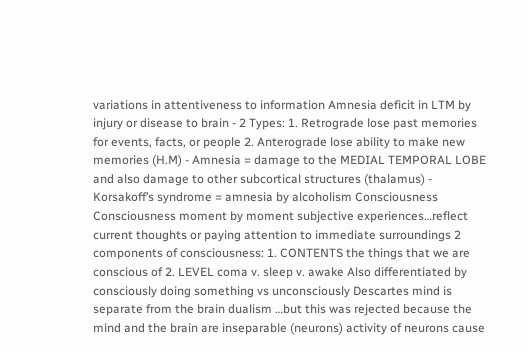variations in attentiveness to information Amnesia deficit in LTM by injury or disease to brain - 2 Types: 1. Retrograde lose past memories for events, facts, or people 2. Anterograde lose ability to make new memories (H.M) - Amnesia = damage to the MEDIAL TEMPORAL LOBE and also damage to other subcortical structures (thalamus) - Korsakoff’s syndrome = amnesia by alcoholism Consciousness Consciousness moment by moment subjective experiences…reflect current thoughts or paying attention to immediate surroundings 2 components of consciousness: 1. CONTENTS the things that we are conscious of 2. LEVEL coma v. sleep v. awake Also differentiated by consciously doing something vs unconsciously Descartes mind is separate from the brain dualism …but this was rejected because the mind and the brain are inseparable (neurons) activity of neurons cause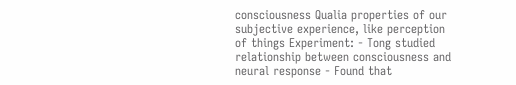consciousness Qualia properties of our subjective experience, like perception of things Experiment: - Tong studied relationship between consciousness and neural response - Found that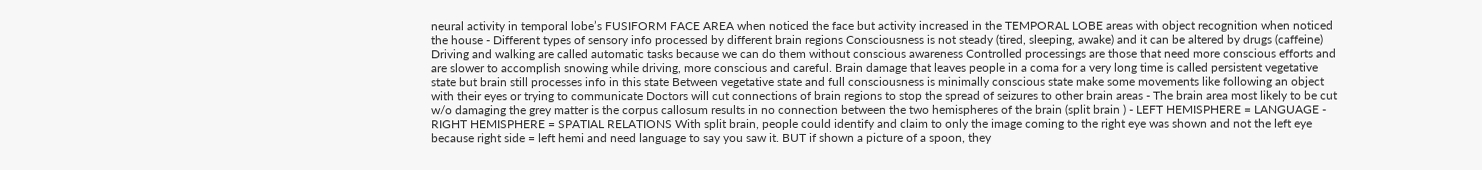neural activity in temporal lobe’s FUSIFORM FACE AREA when noticed the face but activity increased in the TEMPORAL LOBE areas with object recognition when noticed the house - Different types of sensory info processed by different brain regions Consciousness is not steady (tired, sleeping, awake) and it can be altered by drugs (caffeine) Driving and walking are called automatic tasks because we can do them without conscious awareness Controlled processings are those that need more conscious efforts and are slower to accomplish snowing while driving, more conscious and careful. Brain damage that leaves people in a coma for a very long time is called persistent vegetative state but brain still processes info in this state Between vegetative state and full consciousness is minimally conscious state make some movements like following an object with their eyes or trying to communicate Doctors will cut connections of brain regions to stop the spread of seizures to other brain areas - The brain area most likely to be cut w/o damaging the grey matter is the corpus callosum results in no connection between the two hemispheres of the brain (split brain ) - LEFT HEMISPHERE = LANGUAGE - RIGHT HEMISPHERE = SPATIAL RELATIONS With split brain, people could identify and claim to only the image coming to the right eye was shown and not the left eye because right side = left hemi and need language to say you saw it. BUT if shown a picture of a spoon, they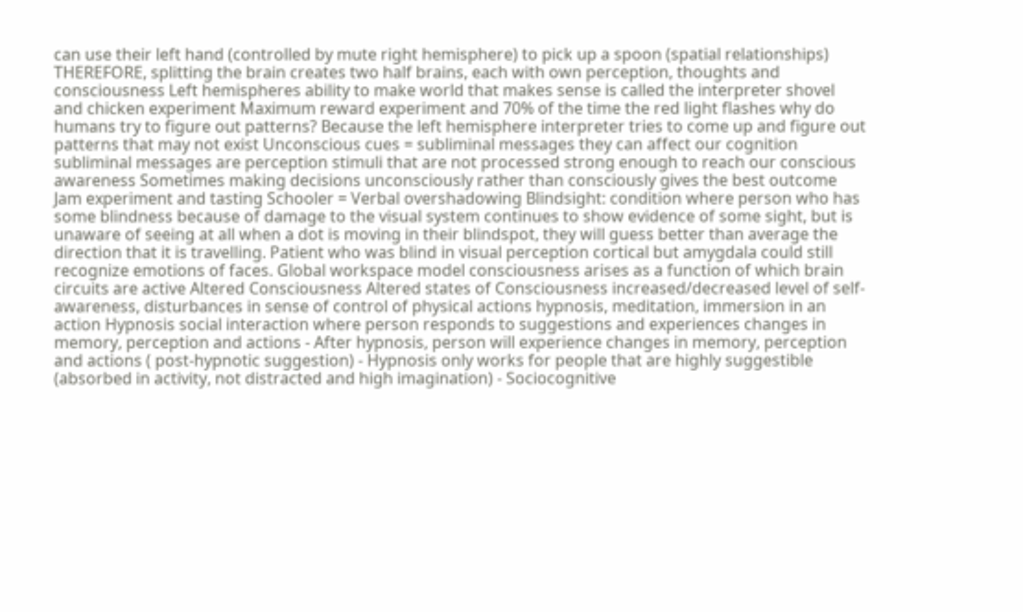can use their left hand (controlled by mute right hemisphere) to pick up a spoon (spatial relationships) THEREFORE, splitting the brain creates two half brains, each with own perception, thoughts and consciousness Left hemispheres ability to make world that makes sense is called the interpreter shovel and chicken experiment Maximum reward experiment and 70% of the time the red light flashes why do humans try to figure out patterns? Because the left hemisphere interpreter tries to come up and figure out patterns that may not exist Unconscious cues = subliminal messages they can affect our cognition subliminal messages are perception stimuli that are not processed strong enough to reach our conscious awareness Sometimes making decisions unconsciously rather than consciously gives the best outcome Jam experiment and tasting Schooler = Verbal overshadowing Blindsight: condition where person who has some blindness because of damage to the visual system continues to show evidence of some sight, but is unaware of seeing at all when a dot is moving in their blindspot, they will guess better than average the direction that it is travelling. Patient who was blind in visual perception cortical but amygdala could still recognize emotions of faces. Global workspace model consciousness arises as a function of which brain circuits are active Altered Consciousness Altered states of Consciousness increased/decreased level of self-awareness, disturbances in sense of control of physical actions hypnosis, meditation, immersion in an action Hypnosis social interaction where person responds to suggestions and experiences changes in memory, perception and actions - After hypnosis, person will experience changes in memory, perception and actions ( post-hypnotic suggestion) - Hypnosis only works for people that are highly suggestible (absorbed in activity, not distracted and high imagination) - Sociocognitive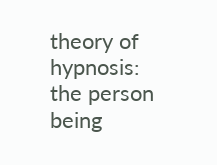theory of hypnosis: the person being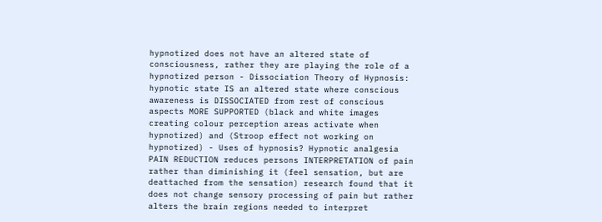hypnotized does not have an altered state of consciousness, rather they are playing the role of a hypnotized person - Dissociation Theory of Hypnosis: hypnotic state IS an altered state where conscious awareness is DISSOCIATED from rest of conscious aspects MORE SUPPORTED (black and white images creating colour perception areas activate when hypnotized) and (Stroop effect not working on hypnotized) - Uses of hypnosis? Hypnotic analgesia PAIN REDUCTION reduces persons INTERPRETATION of pain rather than diminishing it (feel sensation, but are deattached from the sensation) research found that it does not change sensory processing of pain but rather alters the brain regions needed to interpret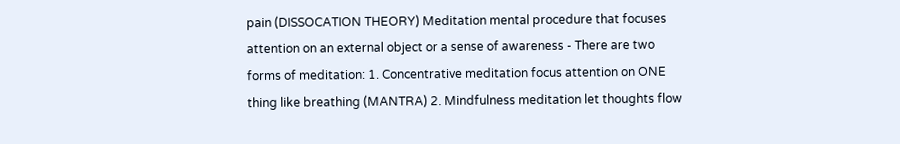pain (DISSOCATION THEORY) Meditation mental procedure that focuses attention on an external object or a sense of awareness - There are two forms of meditation: 1. Concentrative meditation focus attention on ONE thing like breathing (MANTRA) 2. Mindfulness meditation let thoughts flow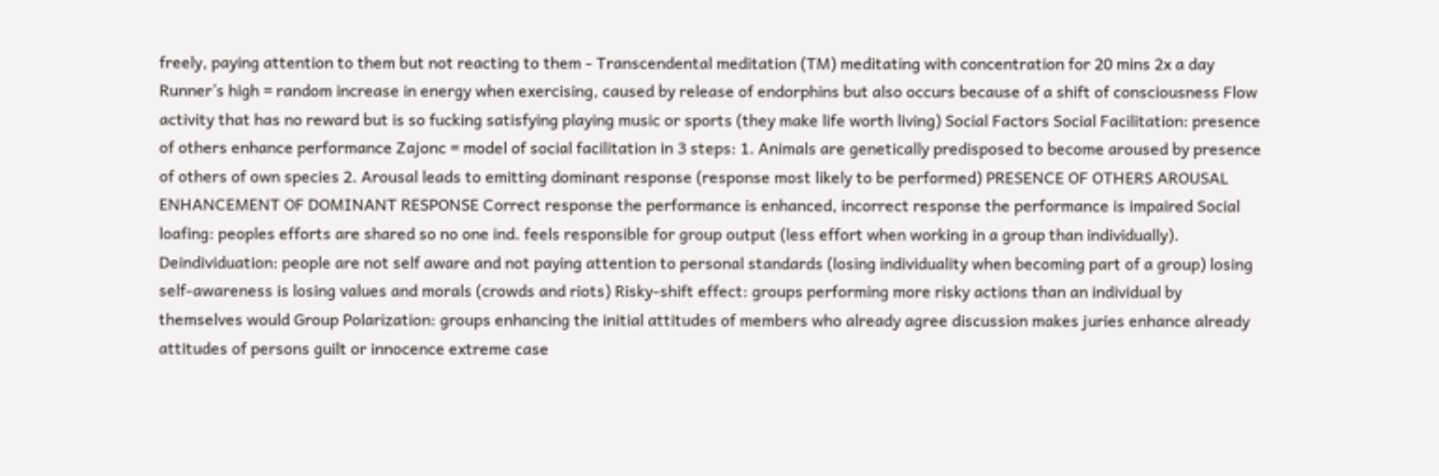freely, paying attention to them but not reacting to them - Transcendental meditation (TM) meditating with concentration for 20 mins 2x a day Runner’s high = random increase in energy when exercising, caused by release of endorphins but also occurs because of a shift of consciousness Flow activity that has no reward but is so fucking satisfying playing music or sports (they make life worth living) Social Factors Social Facilitation: presence of others enhance performance Zajonc = model of social facilitation in 3 steps: 1. Animals are genetically predisposed to become aroused by presence of others of own species 2. Arousal leads to emitting dominant response (response most likely to be performed) PRESENCE OF OTHERS AROUSAL ENHANCEMENT OF DOMINANT RESPONSE Correct response the performance is enhanced, incorrect response the performance is impaired Social loafing: peoples efforts are shared so no one ind. feels responsible for group output (less effort when working in a group than individually). Deindividuation: people are not self aware and not paying attention to personal standards (losing individuality when becoming part of a group) losing self-awareness is losing values and morals (crowds and riots) Risky-shift effect: groups performing more risky actions than an individual by themselves would Group Polarization: groups enhancing the initial attitudes of members who already agree discussion makes juries enhance already attitudes of persons guilt or innocence extreme case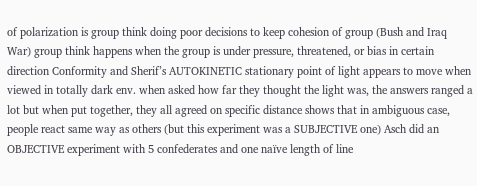of polarization is group think doing poor decisions to keep cohesion of group (Bush and Iraq War) group think happens when the group is under pressure, threatened, or bias in certain direction Conformity and Sherif’s AUTOKINETIC stationary point of light appears to move when viewed in totally dark env. when asked how far they thought the light was, the answers ranged a lot but when put together, they all agreed on specific distance shows that in ambiguous case, people react same way as others (but this experiment was a SUBJECTIVE one) Asch did an OBJECTIVE experiment with 5 confederates and one naïve length of line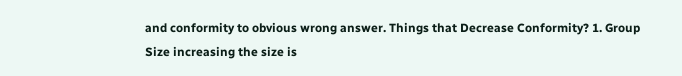and conformity to obvious wrong answer. Things that Decrease Conformity? 1. Group Size increasing the size is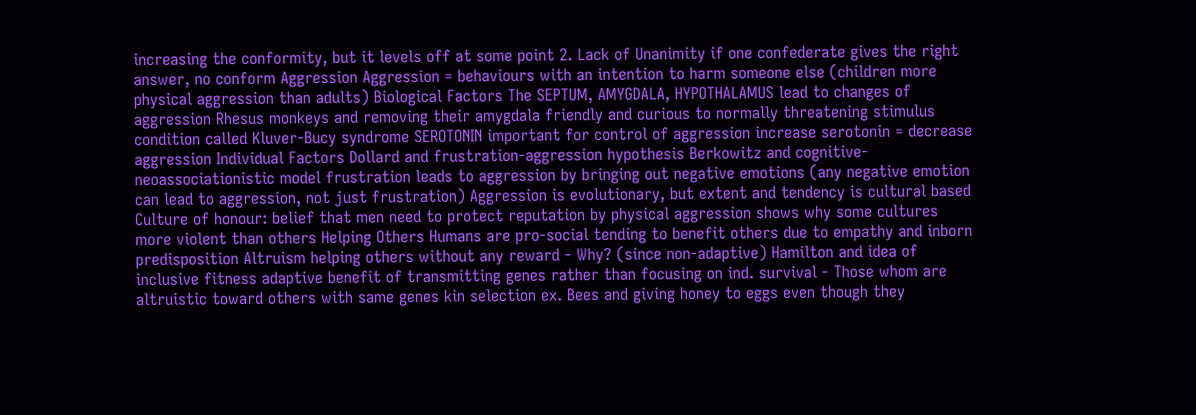increasing the conformity, but it levels off at some point 2. Lack of Unanimity if one confederate gives the right answer, no conform Aggression Aggression = behaviours with an intention to harm someone else (children more physical aggression than adults) Biological Factors The SEPTUM, AMYGDALA, HYPOTHALAMUS lead to changes of aggression Rhesus monkeys and removing their amygdala friendly and curious to normally threatening stimulus condition called Kluver-Bucy syndrome SEROTONIN important for control of aggression increase serotonin = decrease aggression Individual Factors Dollard and frustration-aggression hypothesis Berkowitz and cognitive-neoassociationistic model frustration leads to aggression by bringing out negative emotions (any negative emotion can lead to aggression, not just frustration) Aggression is evolutionary, but extent and tendency is cultural based Culture of honour: belief that men need to protect reputation by physical aggression shows why some cultures more violent than others Helping Others Humans are pro-social tending to benefit others due to empathy and inborn predisposition Altruism helping others without any reward - Why? (since non-adaptive) Hamilton and idea of inclusive fitness adaptive benefit of transmitting genes rather than focusing on ind. survival - Those whom are altruistic toward others with same genes kin selection ex. Bees and giving honey to eggs even though they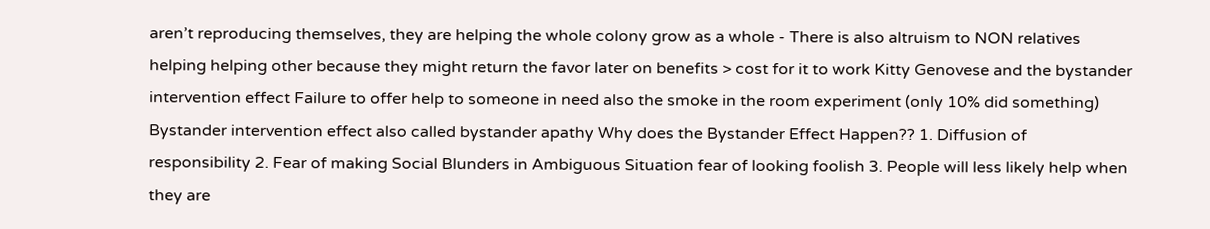aren’t reproducing themselves, they are helping the whole colony grow as a whole - There is also altruism to NON relatives helping helping other because they might return the favor later on benefits > cost for it to work Kitty Genovese and the bystander intervention effect Failure to offer help to someone in need also the smoke in the room experiment (only 10% did something) Bystander intervention effect also called bystander apathy Why does the Bystander Effect Happen?? 1. Diffusion of responsibility 2. Fear of making Social Blunders in Ambiguous Situation fear of looking foolish 3. People will less likely help when they are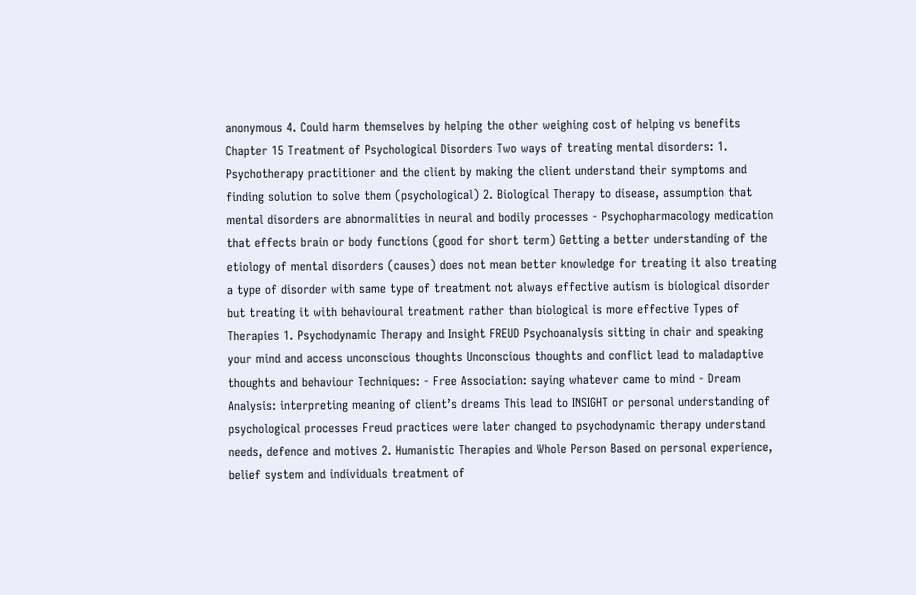anonymous 4. Could harm themselves by helping the other weighing cost of helping vs benefits Chapter 15 Treatment of Psychological Disorders Two ways of treating mental disorders: 1. Psychotherapy practitioner and the client by making the client understand their symptoms and finding solution to solve them (psychological) 2. Biological Therapy to disease, assumption that mental disorders are abnormalities in neural and bodily processes - Psychopharmacology medication that effects brain or body functions (good for short term) Getting a better understanding of the etiology of mental disorders (causes) does not mean better knowledge for treating it also treating a type of disorder with same type of treatment not always effective autism is biological disorder but treating it with behavioural treatment rather than biological is more effective Types of Therapies 1. Psychodynamic Therapy and Insight FREUD Psychoanalysis sitting in chair and speaking your mind and access unconscious thoughts Unconscious thoughts and conflict lead to maladaptive thoughts and behaviour Techniques: - Free Association: saying whatever came to mind - Dream Analysis: interpreting meaning of client’s dreams This lead to INSIGHT or personal understanding of psychological processes Freud practices were later changed to psychodynamic therapy understand needs, defence and motives 2. Humanistic Therapies and Whole Person Based on personal experience, belief system and individuals treatment of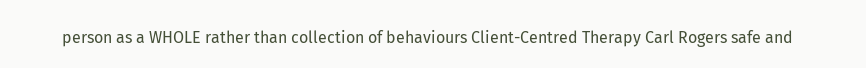person as a WHOLE rather than collection of behaviours Client-Centred Therapy Carl Rogers safe and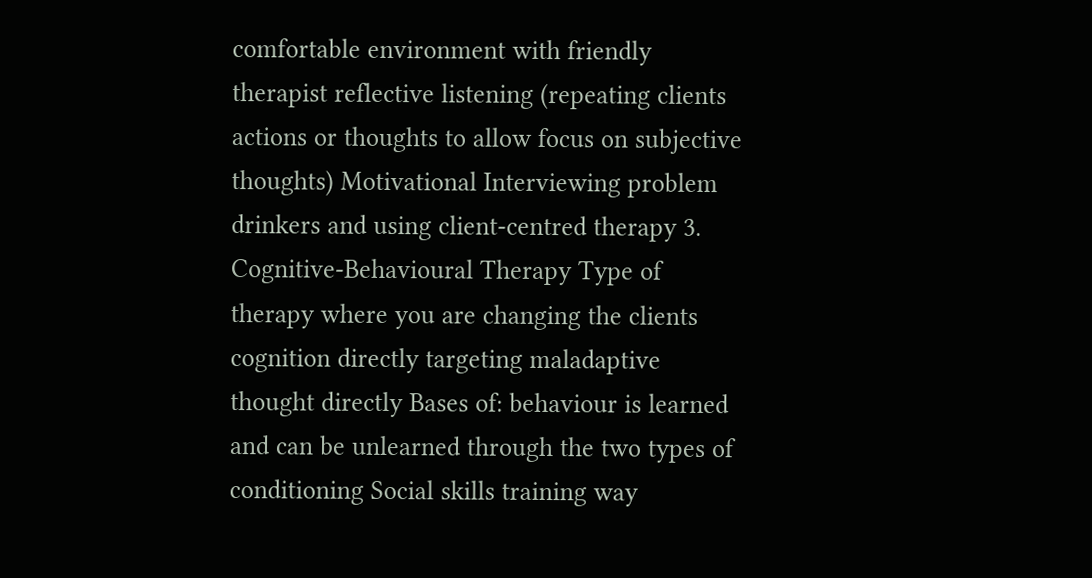comfortable environment with friendly therapist reflective listening (repeating clients actions or thoughts to allow focus on subjective thoughts) Motivational Interviewing problem drinkers and using client-centred therapy 3. Cognitive-Behavioural Therapy Type of therapy where you are changing the clients cognition directly targeting maladaptive thought directly Bases of: behaviour is learned and can be unlearned through the two types of conditioning Social skills training way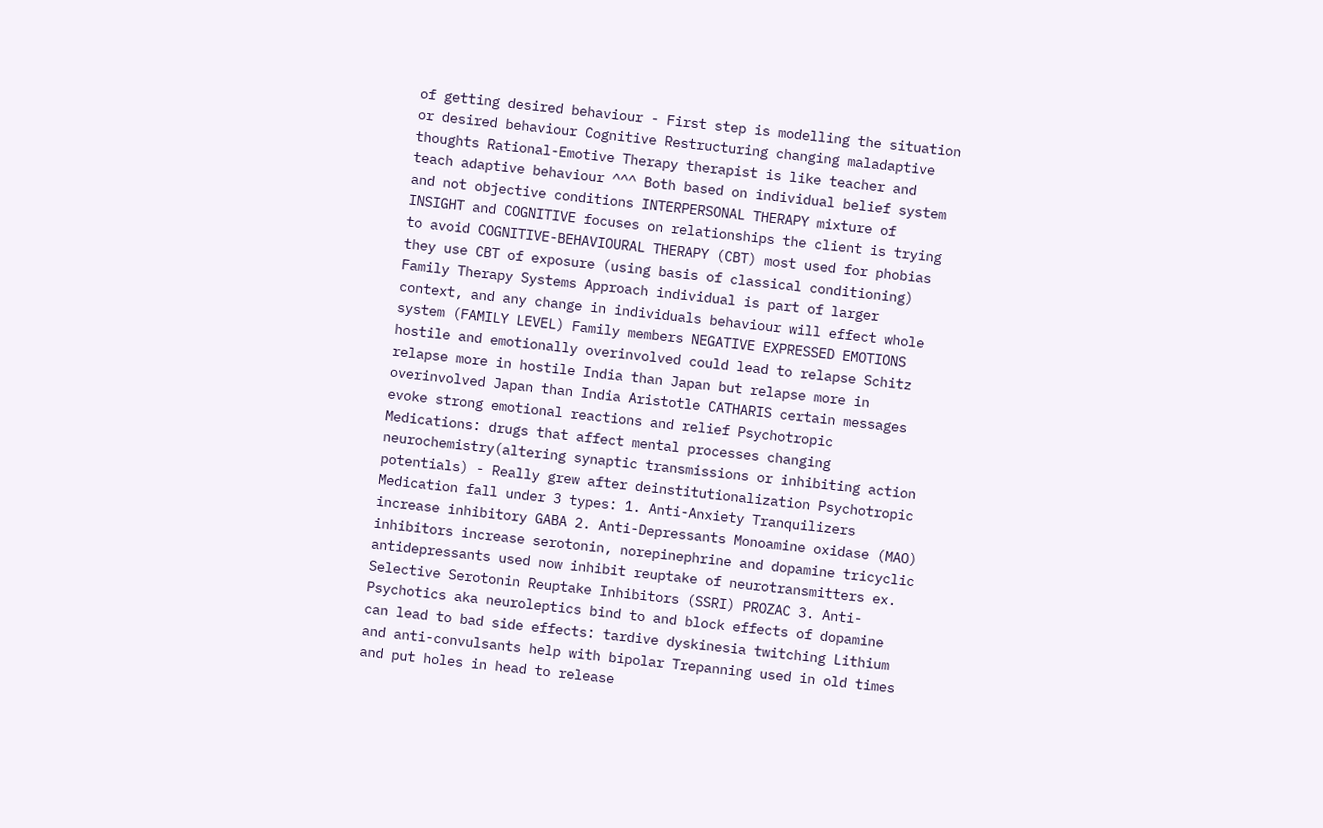of getting desired behaviour - First step is modelling the situation or desired behaviour Cognitive Restructuring changing maladaptive thoughts Rational-Emotive Therapy therapist is like teacher and teach adaptive behaviour ^^^ Both based on individual belief system and not objective conditions INTERPERSONAL THERAPY mixture of INSIGHT and COGNITIVE focuses on relationships the client is trying to avoid COGNITIVE-BEHAVIOURAL THERAPY (CBT) most used for phobias they use CBT of exposure (using basis of classical conditioning) Family Therapy Systems Approach individual is part of larger context, and any change in individuals behaviour will effect whole system (FAMILY LEVEL) Family members NEGATIVE EXPRESSED EMOTIONS hostile and emotionally overinvolved could lead to relapse Schitz relapse more in hostile India than Japan but relapse more in overinvolved Japan than India Aristotle CATHARIS certain messages evoke strong emotional reactions and relief Psychotropic Medications: drugs that affect mental processes changing neurochemistry(altering synaptic transmissions or inhibiting action potentials) - Really grew after deinstitutionalization Psychotropic Medication fall under 3 types: 1. Anti-Anxiety Tranquilizers increase inhibitory GABA 2. Anti-Depressants Monoamine oxidase (MAO) inhibitors increase serotonin, norepinephrine and dopamine tricyclic antidepressants used now inhibit reuptake of neurotransmitters ex. Selective Serotonin Reuptake Inhibitors (SSRI) PROZAC 3. Anti-Psychotics aka neuroleptics bind to and block effects of dopamine can lead to bad side effects: tardive dyskinesia twitching Lithium and anti-convulsants help with bipolar Trepanning used in old times and put holes in head to release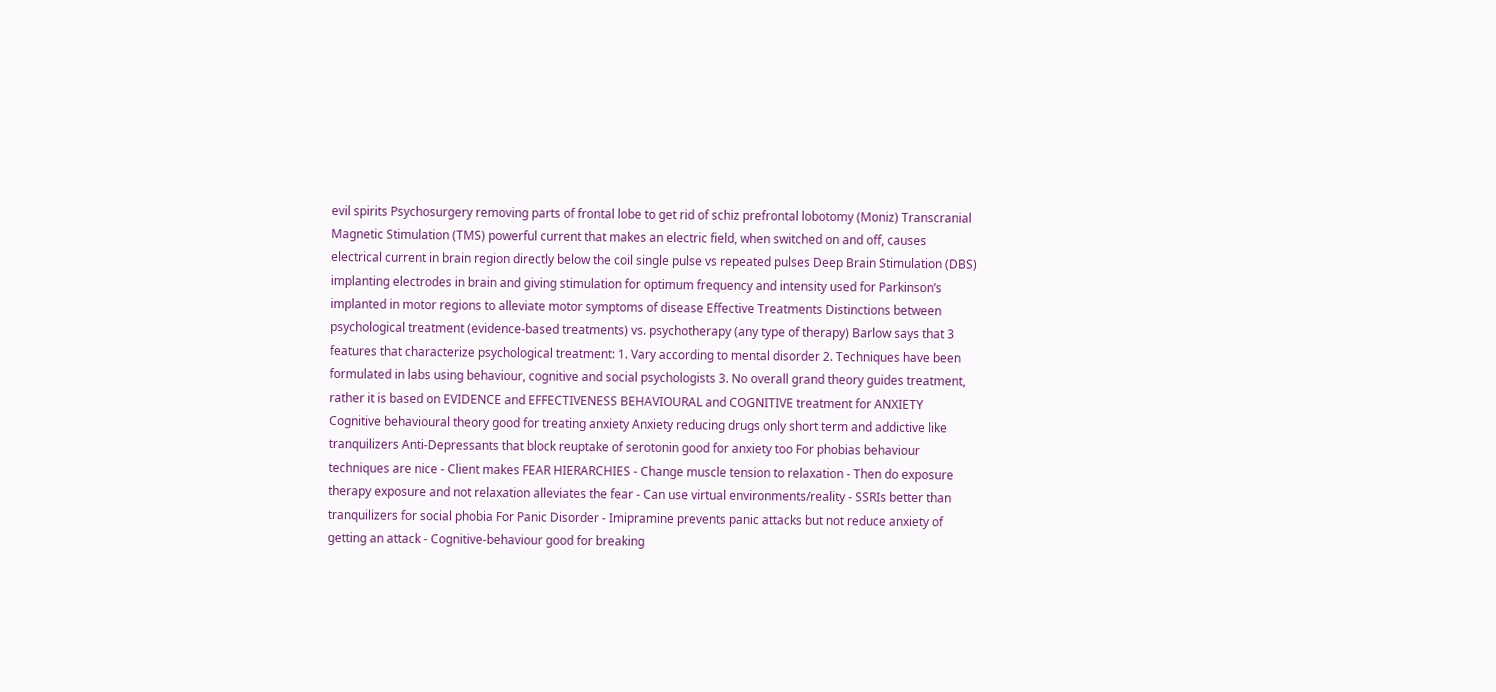evil spirits Psychosurgery removing parts of frontal lobe to get rid of schiz prefrontal lobotomy (Moniz) Transcranial Magnetic Stimulation (TMS) powerful current that makes an electric field, when switched on and off, causes electrical current in brain region directly below the coil single pulse vs repeated pulses Deep Brain Stimulation (DBS) implanting electrodes in brain and giving stimulation for optimum frequency and intensity used for Parkinson’s implanted in motor regions to alleviate motor symptoms of disease Effective Treatments Distinctions between psychological treatment (evidence-based treatments) vs. psychotherapy (any type of therapy) Barlow says that 3 features that characterize psychological treatment: 1. Vary according to mental disorder 2. Techniques have been formulated in labs using behaviour, cognitive and social psychologists 3. No overall grand theory guides treatment, rather it is based on EVIDENCE and EFFECTIVENESS BEHAVIOURAL and COGNITIVE treatment for ANXIETY Cognitive behavioural theory good for treating anxiety Anxiety reducing drugs only short term and addictive like tranquilizers Anti-Depressants that block reuptake of serotonin good for anxiety too For phobias behaviour techniques are nice - Client makes FEAR HIERARCHIES - Change muscle tension to relaxation - Then do exposure therapy exposure and not relaxation alleviates the fear - Can use virtual environments/reality - SSRIs better than tranquilizers for social phobia For Panic Disorder - Imipramine prevents panic attacks but not reduce anxiety of getting an attack - Cognitive-behaviour good for breaking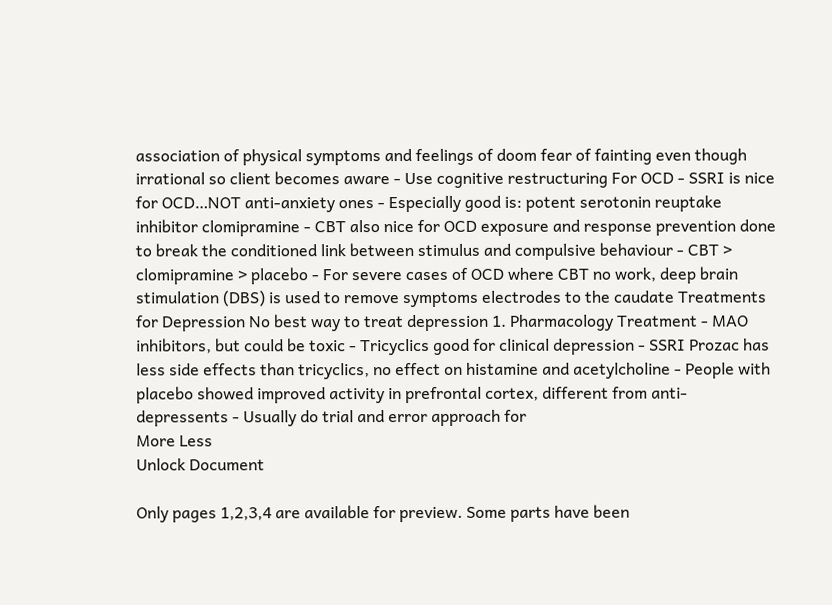association of physical symptoms and feelings of doom fear of fainting even though irrational so client becomes aware - Use cognitive restructuring For OCD - SSRI is nice for OCD…NOT anti-anxiety ones - Especially good is: potent serotonin reuptake inhibitor clomipramine - CBT also nice for OCD exposure and response prevention done to break the conditioned link between stimulus and compulsive behaviour - CBT > clomipramine > placebo - For severe cases of OCD where CBT no work, deep brain stimulation (DBS) is used to remove symptoms electrodes to the caudate Treatments for Depression No best way to treat depression 1. Pharmacology Treatment - MAO inhibitors, but could be toxic - Tricyclics good for clinical depression - SSRI Prozac has less side effects than tricyclics, no effect on histamine and acetylcholine - People with placebo showed improved activity in prefrontal cortex, different from anti- depressents - Usually do trial and error approach for
More Less
Unlock Document

Only pages 1,2,3,4 are available for preview. Some parts have been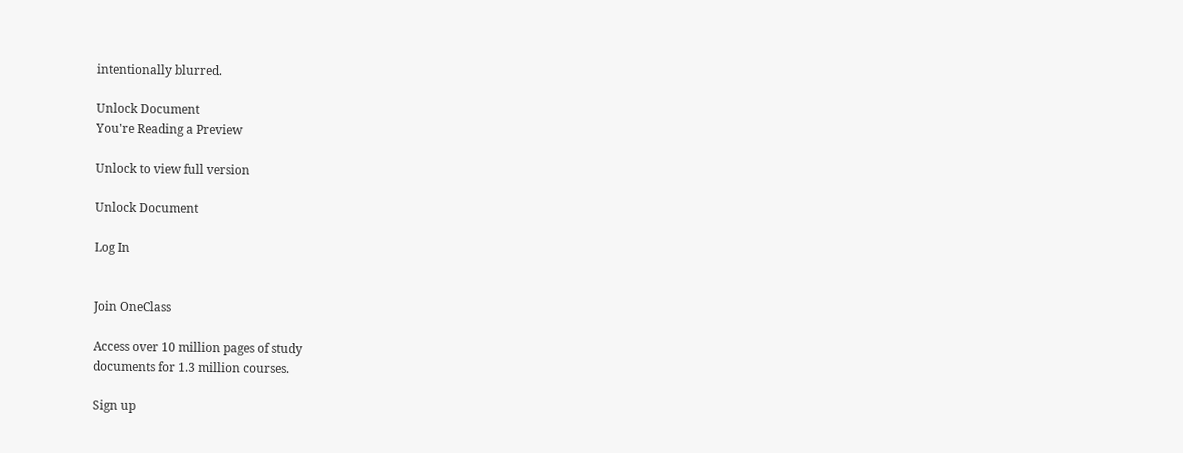intentionally blurred.

Unlock Document
You're Reading a Preview

Unlock to view full version

Unlock Document

Log In


Join OneClass

Access over 10 million pages of study
documents for 1.3 million courses.

Sign up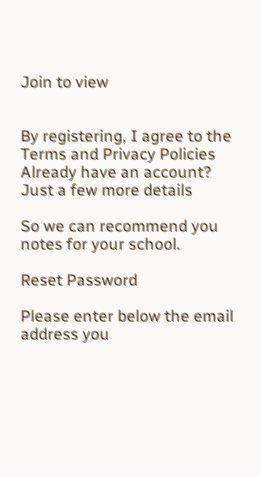Join to view


By registering, I agree to the Terms and Privacy Policies
Already have an account?
Just a few more details

So we can recommend you notes for your school.

Reset Password

Please enter below the email address you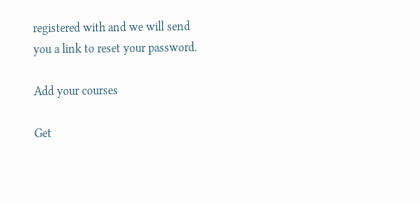registered with and we will send you a link to reset your password.

Add your courses

Get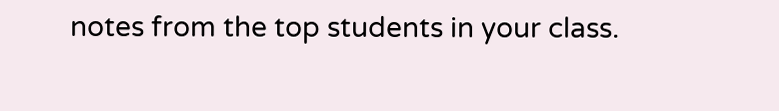notes from the top students in your class.